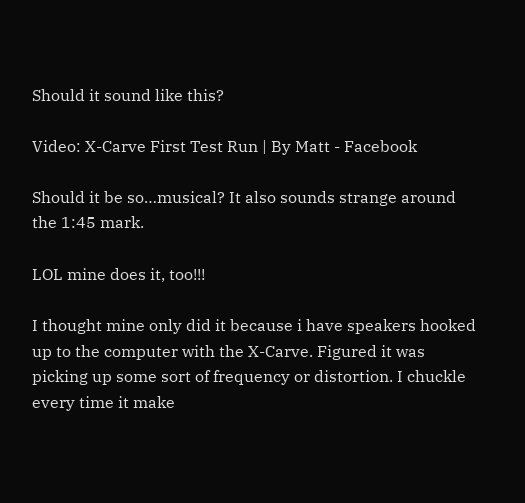Should it sound like this?

Video: X-Carve First Test Run | By Matt - Facebook

Should it be so…musical? It also sounds strange around the 1:45 mark.

LOL mine does it, too!!!

I thought mine only did it because i have speakers hooked up to the computer with the X-Carve. Figured it was picking up some sort of frequency or distortion. I chuckle every time it make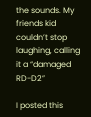the sounds. My friends kid couldn’t stop laughing, calling it a “damaged RD-D2”

I posted this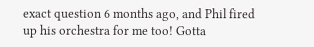exact question 6 months ago, and Phil fired up his orchestra for me too! Gotta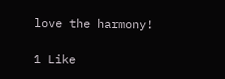love the harmony!

1 Like